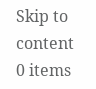Skip to content
0 items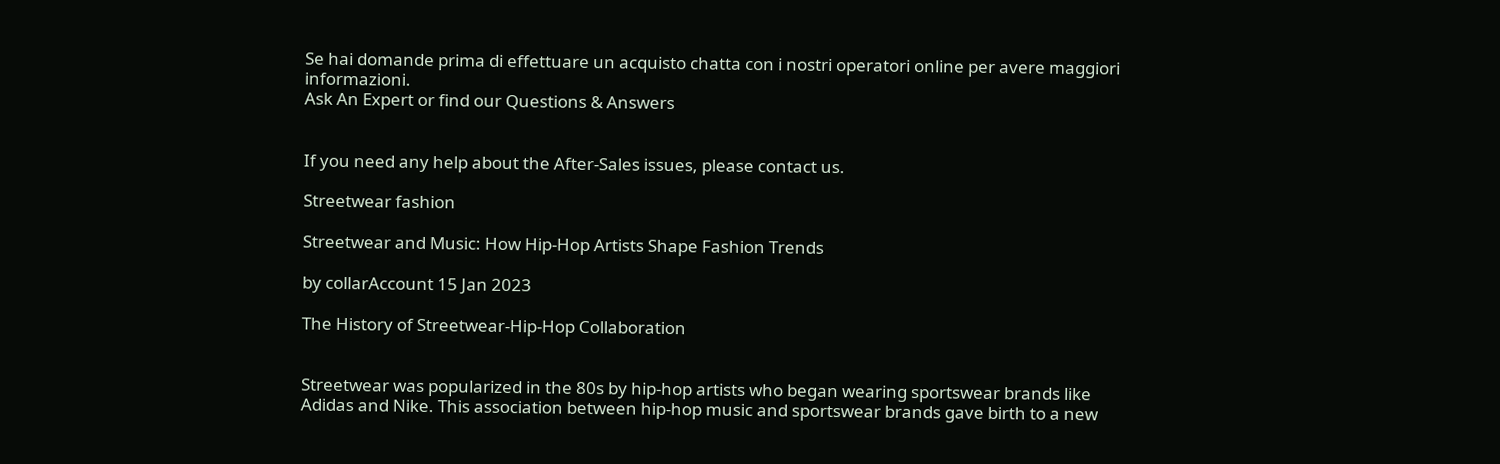Se hai domande prima di effettuare un acquisto chatta con i nostri operatori online per avere maggiori informazioni.
Ask An Expert or find our Questions & Answers


If you need any help about the After-Sales issues, please contact us.

Streetwear fashion

Streetwear and Music: How Hip-Hop Artists Shape Fashion Trends

by collarAccount 15 Jan 2023

The History of Streetwear-Hip-Hop Collaboration


Streetwear was popularized in the 80s by hip-hop artists who began wearing sportswear brands like Adidas and Nike. This association between hip-hop music and sportswear brands gave birth to a new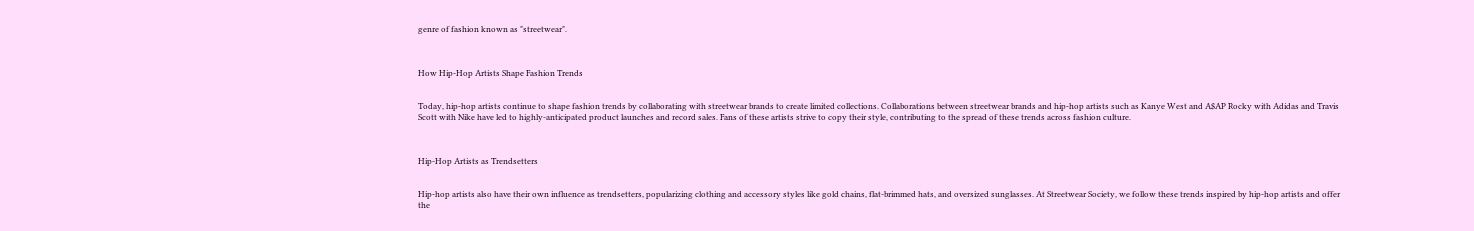genre of fashion known as "streetwear".



How Hip-Hop Artists Shape Fashion Trends


Today, hip-hop artists continue to shape fashion trends by collaborating with streetwear brands to create limited collections. Collaborations between streetwear brands and hip-hop artists such as Kanye West and A$AP Rocky with Adidas and Travis Scott with Nike have led to highly-anticipated product launches and record sales. Fans of these artists strive to copy their style, contributing to the spread of these trends across fashion culture.



Hip-Hop Artists as Trendsetters


Hip-hop artists also have their own influence as trendsetters, popularizing clothing and accessory styles like gold chains, flat-brimmed hats, and oversized sunglasses. At Streetwear Society, we follow these trends inspired by hip-hop artists and offer the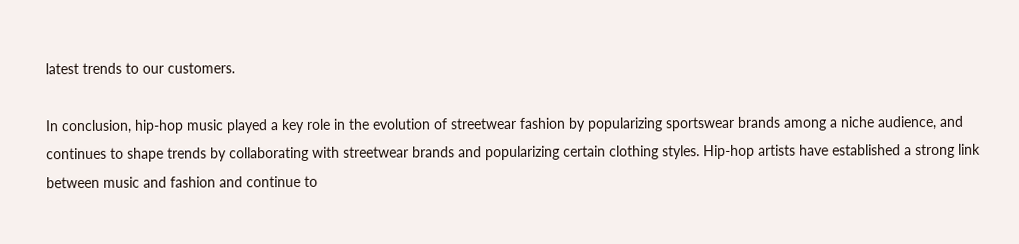latest trends to our customers.

In conclusion, hip-hop music played a key role in the evolution of streetwear fashion by popularizing sportswear brands among a niche audience, and continues to shape trends by collaborating with streetwear brands and popularizing certain clothing styles. Hip-hop artists have established a strong link between music and fashion and continue to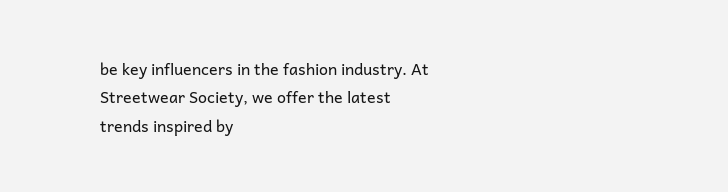be key influencers in the fashion industry. At Streetwear Society, we offer the latest trends inspired by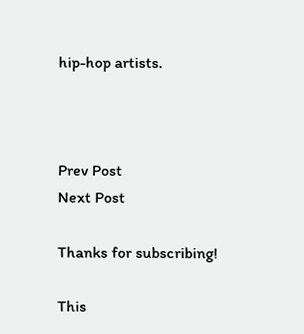hip-hop artists.



Prev Post
Next Post

Thanks for subscribing!

This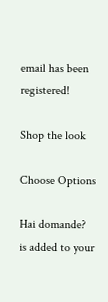email has been registered!

Shop the look

Choose Options

Hai domande?
is added to your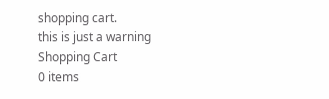shopping cart.
this is just a warning
Shopping Cart
0 items